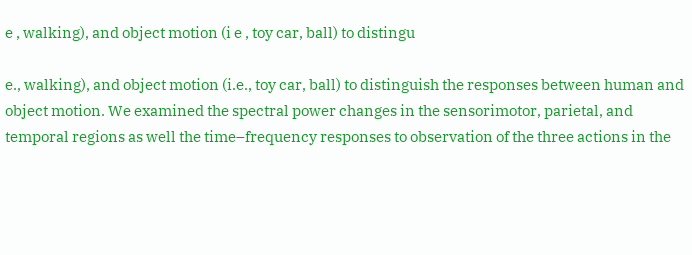e , walking), and object motion (i e , toy car, ball) to distingu

e., walking), and object motion (i.e., toy car, ball) to distinguish the responses between human and object motion. We examined the spectral power changes in the sensorimotor, parietal, and temporal regions as well the time–frequency responses to observation of the three actions in the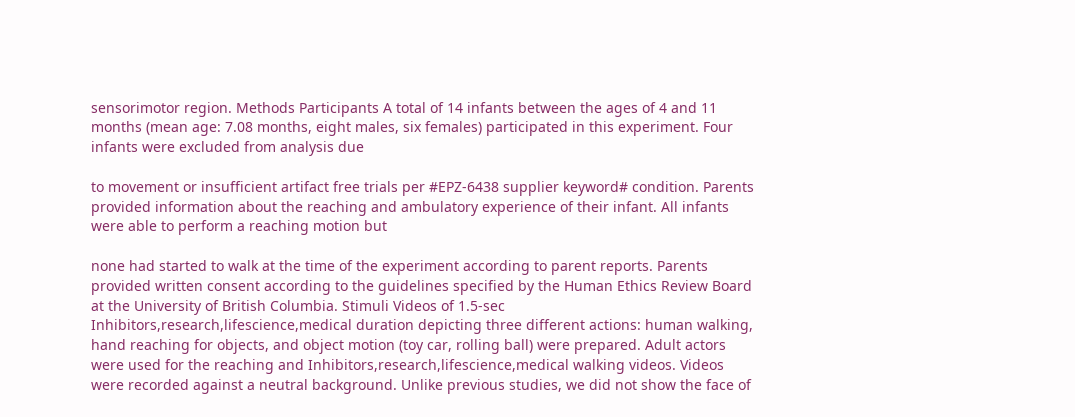sensorimotor region. Methods Participants A total of 14 infants between the ages of 4 and 11 months (mean age: 7.08 months, eight males, six females) participated in this experiment. Four infants were excluded from analysis due

to movement or insufficient artifact free trials per #EPZ-6438 supplier keyword# condition. Parents provided information about the reaching and ambulatory experience of their infant. All infants were able to perform a reaching motion but

none had started to walk at the time of the experiment according to parent reports. Parents provided written consent according to the guidelines specified by the Human Ethics Review Board at the University of British Columbia. Stimuli Videos of 1.5-sec Inhibitors,research,lifescience,medical duration depicting three different actions: human walking, hand reaching for objects, and object motion (toy car, rolling ball) were prepared. Adult actors were used for the reaching and Inhibitors,research,lifescience,medical walking videos. Videos were recorded against a neutral background. Unlike previous studies, we did not show the face of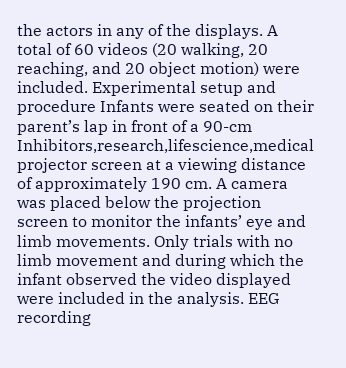the actors in any of the displays. A total of 60 videos (20 walking, 20 reaching, and 20 object motion) were included. Experimental setup and procedure Infants were seated on their parent’s lap in front of a 90-cm Inhibitors,research,lifescience,medical projector screen at a viewing distance of approximately 190 cm. A camera was placed below the projection screen to monitor the infants’ eye and limb movements. Only trials with no limb movement and during which the infant observed the video displayed were included in the analysis. EEG recording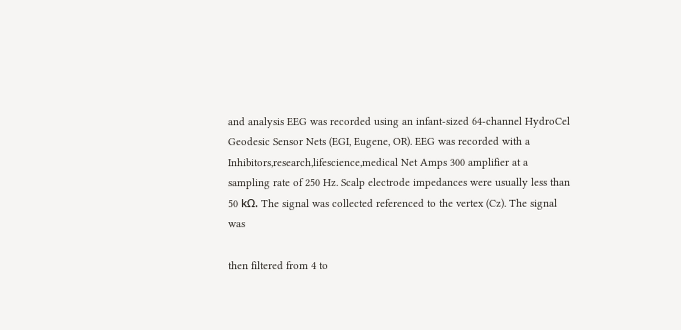and analysis EEG was recorded using an infant-sized 64-channel HydroCel Geodesic Sensor Nets (EGI, Eugene, OR). EEG was recorded with a Inhibitors,research,lifescience,medical Net Amps 300 amplifier at a sampling rate of 250 Hz. Scalp electrode impedances were usually less than 50 kΩ. The signal was collected referenced to the vertex (Cz). The signal was

then filtered from 4 to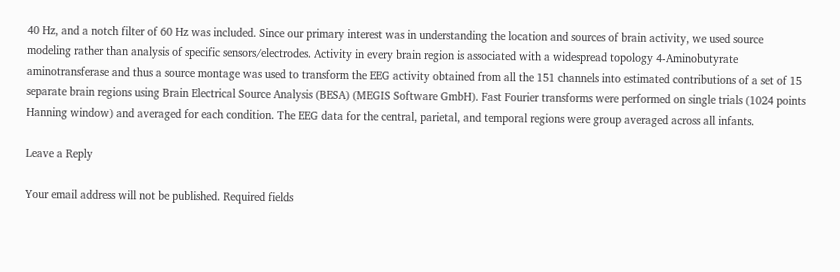40 Hz, and a notch filter of 60 Hz was included. Since our primary interest was in understanding the location and sources of brain activity, we used source modeling rather than analysis of specific sensors/electrodes. Activity in every brain region is associated with a widespread topology 4-Aminobutyrate aminotransferase and thus a source montage was used to transform the EEG activity obtained from all the 151 channels into estimated contributions of a set of 15 separate brain regions using Brain Electrical Source Analysis (BESA) (MEGIS Software GmbH). Fast Fourier transforms were performed on single trials (1024 points Hanning window) and averaged for each condition. The EEG data for the central, parietal, and temporal regions were group averaged across all infants.

Leave a Reply

Your email address will not be published. Required fields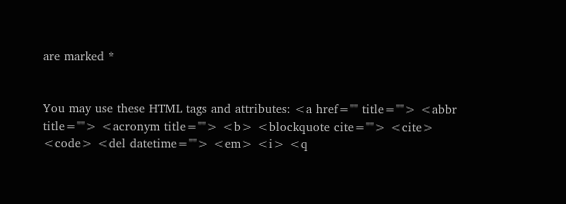are marked *


You may use these HTML tags and attributes: <a href="" title=""> <abbr title=""> <acronym title=""> <b> <blockquote cite=""> <cite> <code> <del datetime=""> <em> <i> <q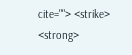cite=""> <strike> <strong>